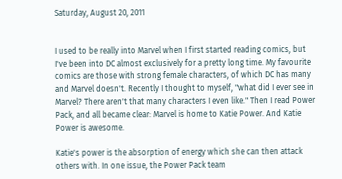Saturday, August 20, 2011


I used to be really into Marvel when I first started reading comics, but I've been into DC almost exclusively for a pretty long time. My favourite comics are those with strong female characters, of which DC has many and Marvel doesn't. Recently I thought to myself, "what did I ever see in Marvel? There aren't that many characters I even like." Then I read Power Pack, and all became clear: Marvel is home to Katie Power. And Katie Power is awesome.

Katie's power is the absorption of energy which she can then attack others with. In one issue, the Power Pack team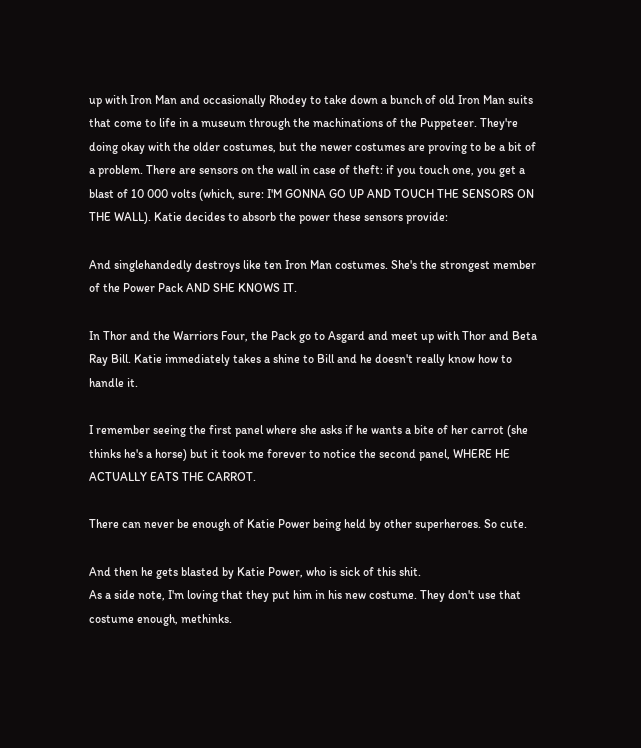up with Iron Man and occasionally Rhodey to take down a bunch of old Iron Man suits that come to life in a museum through the machinations of the Puppeteer. They're doing okay with the older costumes, but the newer costumes are proving to be a bit of a problem. There are sensors on the wall in case of theft: if you touch one, you get a blast of 10 000 volts (which, sure: I'M GONNA GO UP AND TOUCH THE SENSORS ON THE WALL). Katie decides to absorb the power these sensors provide:

And singlehandedly destroys like ten Iron Man costumes. She's the strongest member of the Power Pack AND SHE KNOWS IT.

In Thor and the Warriors Four, the Pack go to Asgard and meet up with Thor and Beta Ray Bill. Katie immediately takes a shine to Bill and he doesn't really know how to handle it.

I remember seeing the first panel where she asks if he wants a bite of her carrot (she thinks he's a horse) but it took me forever to notice the second panel, WHERE HE ACTUALLY EATS THE CARROT.

There can never be enough of Katie Power being held by other superheroes. So cute.

And then he gets blasted by Katie Power, who is sick of this shit.
As a side note, I'm loving that they put him in his new costume. They don't use that costume enough, methinks.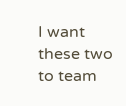I want these two to team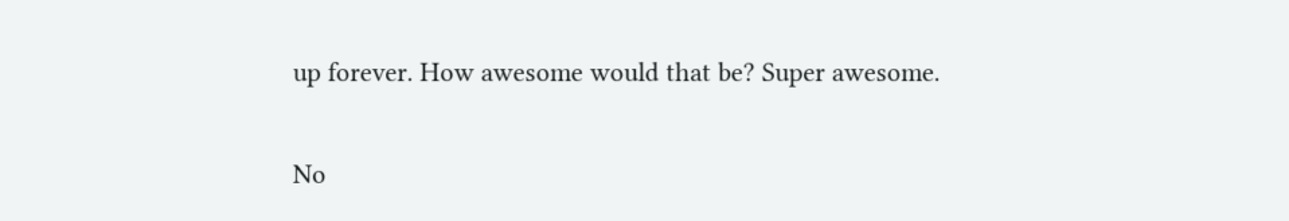up forever. How awesome would that be? Super awesome.

No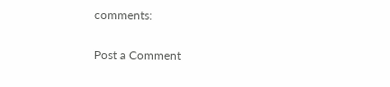comments:

Post a Comment